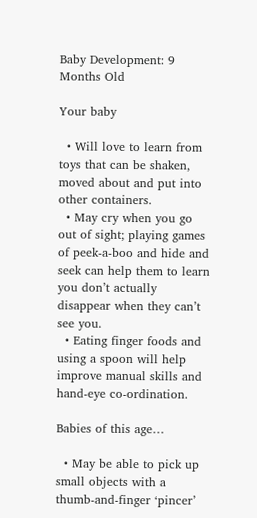Baby Development: 9 Months Old

Your baby

  • Will love to learn from toys that can be shaken, moved about and put into other containers.
  • May cry when you go out of sight; playing games of peek-a-boo and hide and seek can help them to learn you don’t actually disappear when they can’t see you.
  • Eating finger foods and using a spoon will help improve manual skills and hand-eye co-ordination.

Babies of this age…

  • May be able to pick up small objects with a thumb-and-finger ‘pincer’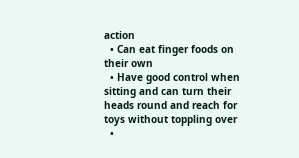action
  • Can eat finger foods on their own
  • Have good control when sitting and can turn their heads round and reach for toys without toppling over
  •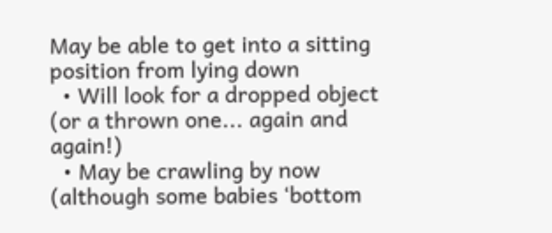May be able to get into a sitting position from lying down
  • Will look for a dropped object (or a thrown one... again and again!)
  • May be crawling by now (although some babies ‘bottom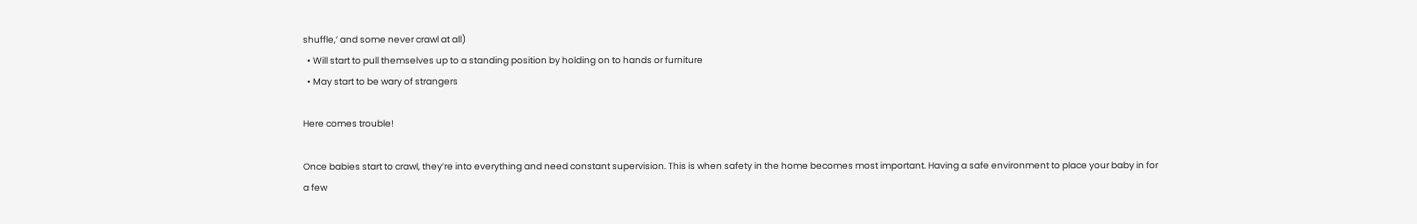shuffle,’ and some never crawl at all)
  • Will start to pull themselves up to a standing position by holding on to hands or furniture
  • May start to be wary of strangers

Here comes trouble!

Once babies start to crawl, they’re into everything and need constant supervision. This is when safety in the home becomes most important. Having a safe environment to place your baby in for a few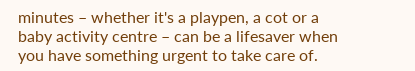minutes – whether it's a playpen, a cot or a baby activity centre – can be a lifesaver when you have something urgent to take care of.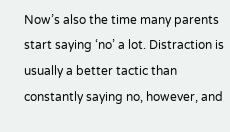Now’s also the time many parents start saying ‘no’ a lot. Distraction is usually a better tactic than constantly saying no, however, and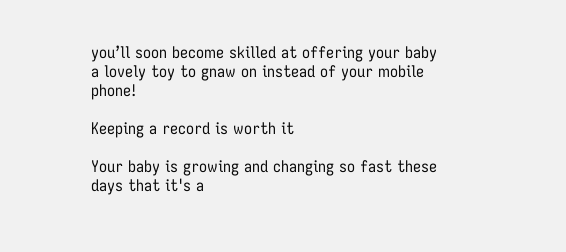you’ll soon become skilled at offering your baby a lovely toy to gnaw on instead of your mobile phone!

Keeping a record is worth it

Your baby is growing and changing so fast these days that it's a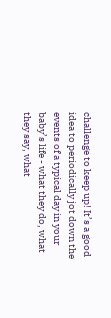challenge to keep up! It’s a good idea to periodically jot down the events of a typical day in your baby’s life - what they do, what they say, what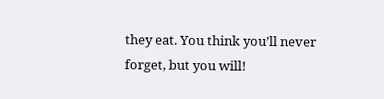they eat. You think you’ll never forget, but you will!